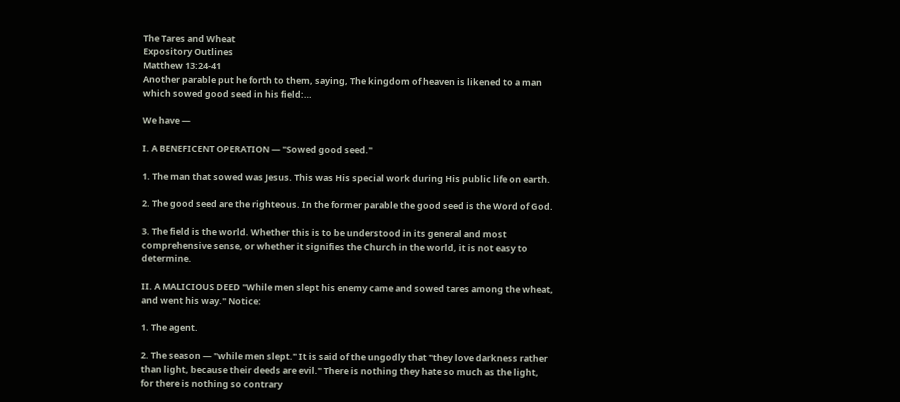The Tares and Wheat
Expository Outlines
Matthew 13:24-41
Another parable put he forth to them, saying, The kingdom of heaven is likened to a man which sowed good seed in his field:…

We have —

I. A BENEFICENT OPERATION — "Sowed good seed."

1. The man that sowed was Jesus. This was His special work during His public life on earth.

2. The good seed are the righteous. In the former parable the good seed is the Word of God.

3. The field is the world. Whether this is to be understood in its general and most comprehensive sense, or whether it signifies the Church in the world, it is not easy to determine.

II. A MALICIOUS DEED "While men slept his enemy came and sowed tares among the wheat, and went his way." Notice:

1. The agent.

2. The season — "while men slept." It is said of the ungodly that "they love darkness rather than light, because their deeds are evil." There is nothing they hate so much as the light, for there is nothing so contrary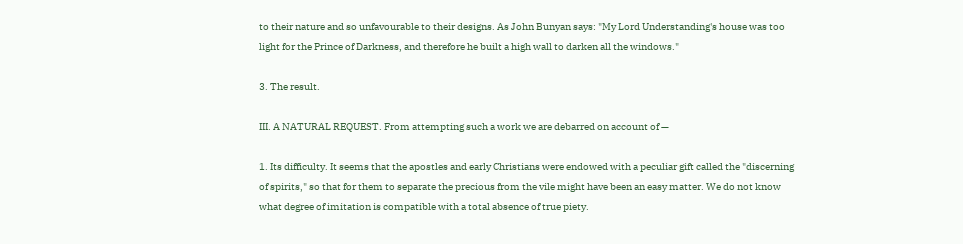to their nature and so unfavourable to their designs. As John Bunyan says: "My Lord Understanding's house was too light for the Prince of Darkness, and therefore he built a high wall to darken all the windows."

3. The result.

III. A NATURAL REQUEST. From attempting such a work we are debarred on account of —

1. Its difficulty. It seems that the apostles and early Christians were endowed with a peculiar gift called the "discerning of spirits," so that for them to separate the precious from the vile might have been an easy matter. We do not know what degree of imitation is compatible with a total absence of true piety.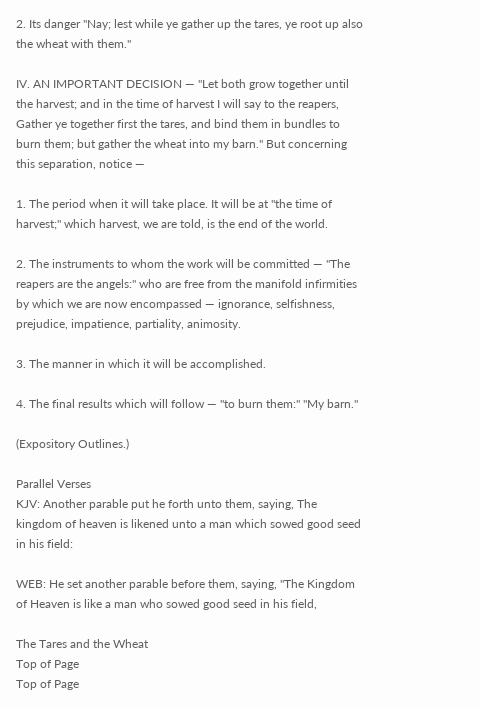2. Its danger "Nay; lest while ye gather up the tares, ye root up also the wheat with them."

IV. AN IMPORTANT DECISION — "Let both grow together until the harvest; and in the time of harvest I will say to the reapers, Gather ye together first the tares, and bind them in bundles to burn them; but gather the wheat into my barn." But concerning this separation, notice —

1. The period when it will take place. It will be at "the time of harvest;" which harvest, we are told, is the end of the world.

2. The instruments to whom the work will be committed — "The reapers are the angels:" who are free from the manifold infirmities by which we are now encompassed — ignorance, selfishness, prejudice, impatience, partiality, animosity.

3. The manner in which it will be accomplished.

4. The final results which will follow — "to burn them:" "My barn."

(Expository Outlines.)

Parallel Verses
KJV: Another parable put he forth unto them, saying, The kingdom of heaven is likened unto a man which sowed good seed in his field:

WEB: He set another parable before them, saying, "The Kingdom of Heaven is like a man who sowed good seed in his field,

The Tares and the Wheat
Top of Page
Top of Page